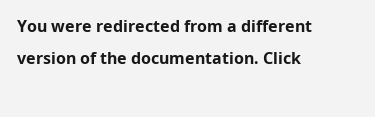You were redirected from a different version of the documentation. Click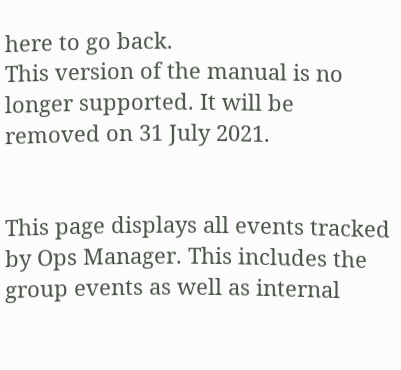here to go back.
This version of the manual is no longer supported. It will be removed on 31 July 2021.


This page displays all events tracked by Ops Manager. This includes the group events as well as internal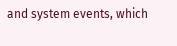and system events, which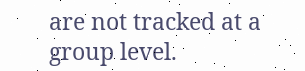are not tracked at a group level.